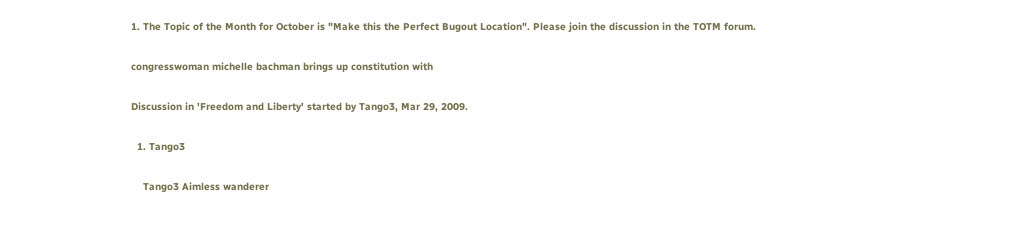1. The Topic of the Month for October is "Make this the Perfect Bugout Location". Please join the discussion in the TOTM forum.

congresswoman michelle bachman brings up constitution with

Discussion in 'Freedom and Liberty' started by Tango3, Mar 29, 2009.

  1. Tango3

    Tango3 Aimless wanderer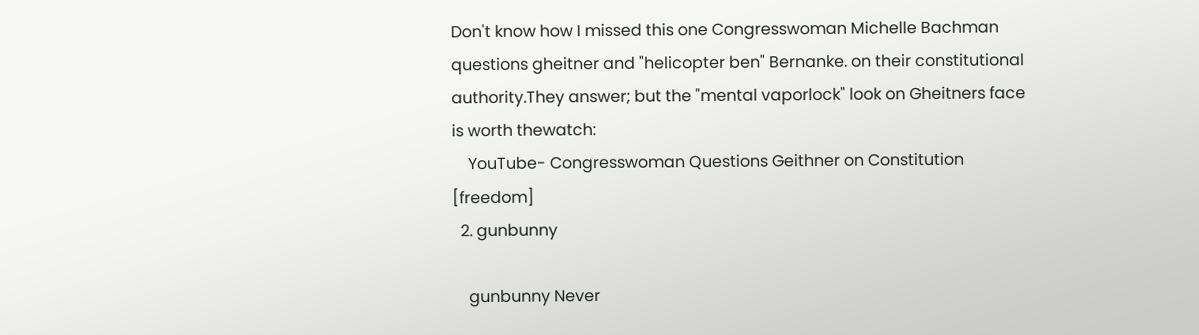Don't know how I missed this one Congresswoman Michelle Bachman questions gheitner and "helicopter ben" Bernanke. on their constitutional authority.They answer; but the "mental vaporlock" look on Gheitners face is worth thewatch:
    YouTube- Congresswoman Questions Geithner on Constitution [freedom]
  2. gunbunny

    gunbunny Never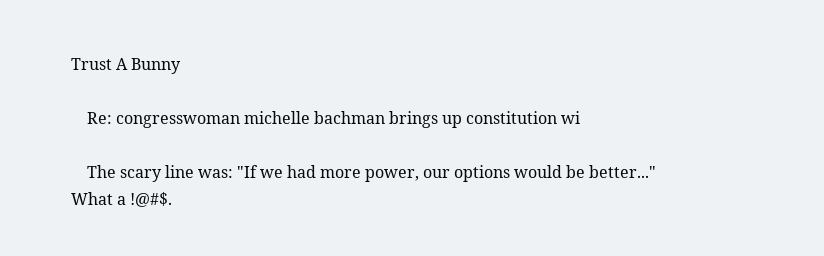Trust A Bunny

    Re: congresswoman michelle bachman brings up constitution wi

    The scary line was: "If we had more power, our options would be better..." What a !@#$.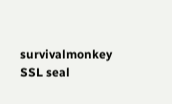survivalmonkey SSL seal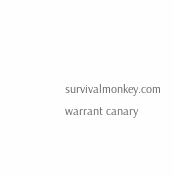survivalmonkey.com warrant canary